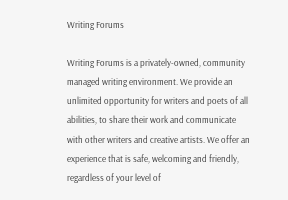Writing Forums

Writing Forums is a privately-owned, community managed writing environment. We provide an unlimited opportunity for writers and poets of all abilities, to share their work and communicate with other writers and creative artists. We offer an experience that is safe, welcoming and friendly, regardless of your level of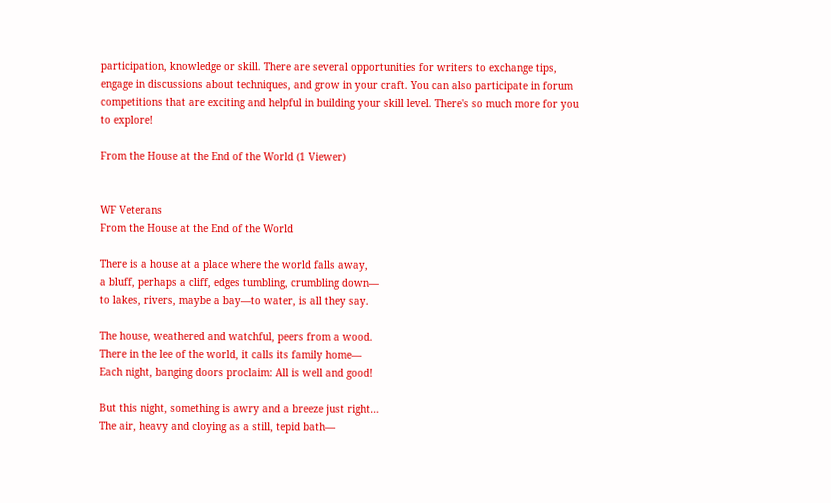participation, knowledge or skill. There are several opportunities for writers to exchange tips, engage in discussions about techniques, and grow in your craft. You can also participate in forum competitions that are exciting and helpful in building your skill level. There's so much more for you to explore!

From the House at the End of the World (1 Viewer)


WF Veterans
From the House at the End of the World

There is a house at a place where the world falls away,
a bluff, perhaps a cliff, edges tumbling, crumbling down—
to lakes, rivers, maybe a bay—to water, is all they say.

The house, weathered and watchful, peers from a wood.
There in the lee of the world, it calls its family home—
Each night, banging doors proclaim: All is well and good!

But this night, something is awry and a breeze just right…
The air, heavy and cloying as a still, tepid bath—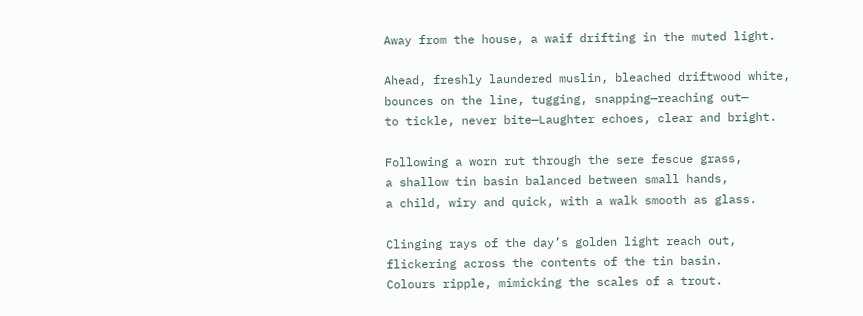Away from the house, a waif drifting in the muted light.

Ahead, freshly laundered muslin, bleached driftwood white,
bounces on the line, tugging, snapping—reaching out—
to tickle, never bite—Laughter echoes, clear and bright.

Following a worn rut through the sere fescue grass,
a shallow tin basin balanced between small hands,
a child, wiry and quick, with a walk smooth as glass.

Clinging rays of the day’s golden light reach out,
flickering across the contents of the tin basin.
Colours ripple, mimicking the scales of a trout.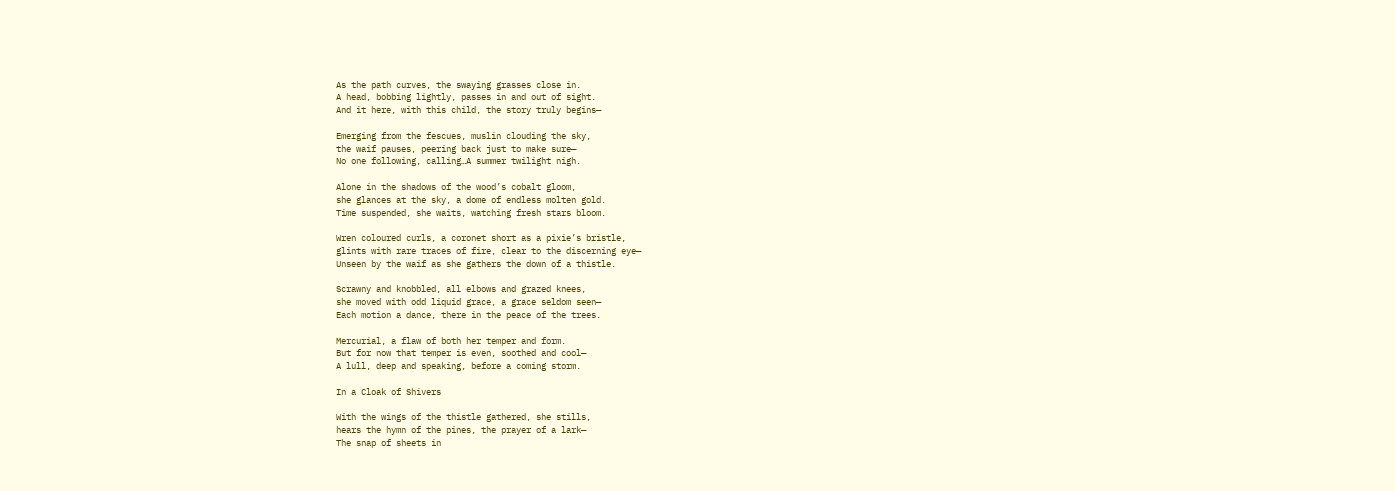As the path curves, the swaying grasses close in.
A head, bobbing lightly, passes in and out of sight.
And it here, with this child, the story truly begins—

Emerging from the fescues, muslin clouding the sky,
the waif pauses, peering back just to make sure—
No one following, calling…A summer twilight nigh.

Alone in the shadows of the wood’s cobalt gloom,
she glances at the sky, a dome of endless molten gold.
Time suspended, she waits, watching fresh stars bloom.

Wren coloured curls, a coronet short as a pixie’s bristle,
glints with rare traces of fire, clear to the discerning eye—
Unseen by the waif as she gathers the down of a thistle.

Scrawny and knobbled, all elbows and grazed knees,
she moved with odd liquid grace, a grace seldom seen—
Each motion a dance, there in the peace of the trees.

Mercurial, a flaw of both her temper and form.
But for now that temper is even, soothed and cool—
A lull, deep and speaking, before a coming storm.

In a Cloak of Shivers

With the wings of the thistle gathered, she stills,
hears the hymn of the pines, the prayer of a lark—
The snap of sheets in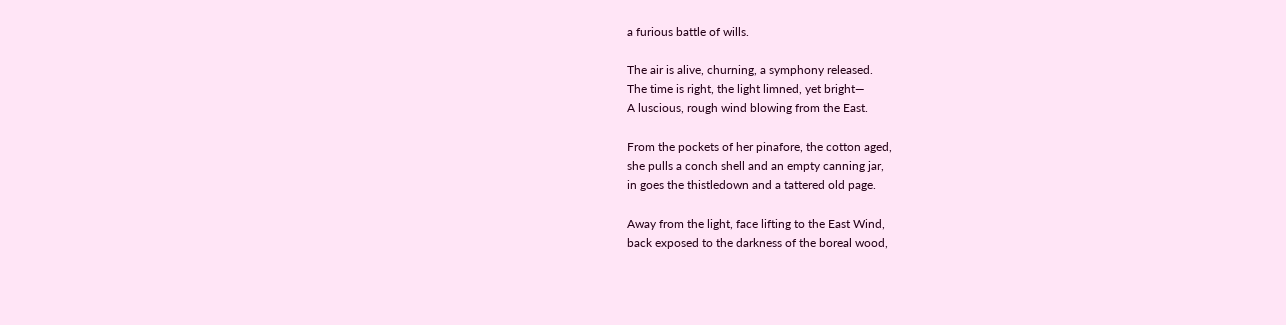a furious battle of wills.

The air is alive, churning, a symphony released.
The time is right, the light limned, yet bright—
A luscious, rough wind blowing from the East.

From the pockets of her pinafore, the cotton aged,
she pulls a conch shell and an empty canning jar,
in goes the thistledown and a tattered old page.

Away from the light, face lifting to the East Wind,
back exposed to the darkness of the boreal wood,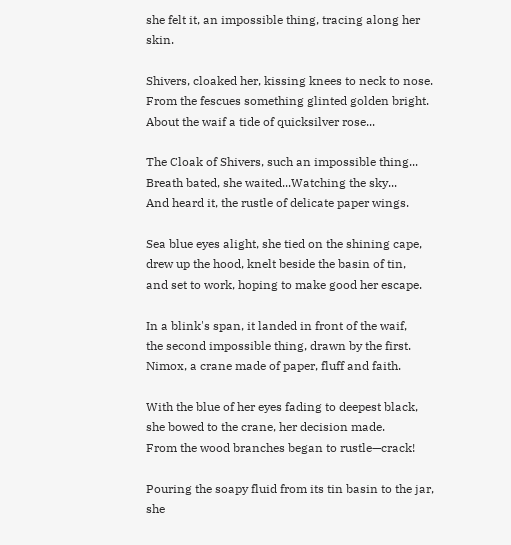she felt it, an impossible thing, tracing along her skin.

Shivers, cloaked her, kissing knees to neck to nose.
From the fescues something glinted golden bright.
About the waif a tide of quicksilver rose...

The Cloak of Shivers, such an impossible thing...
Breath bated, she waited...Watching the sky...
And heard it, the rustle of delicate paper wings.

Sea blue eyes alight, she tied on the shining cape,
drew up the hood, knelt beside the basin of tin,
and set to work, hoping to make good her escape.

In a blink's span, it landed in front of the waif,
the second impossible thing, drawn by the first.
Nimox, a crane made of paper, fluff and faith.

With the blue of her eyes fading to deepest black,
she bowed to the crane, her decision made.
From the wood branches began to rustle—crack!

Pouring the soapy fluid from its tin basin to the jar,
she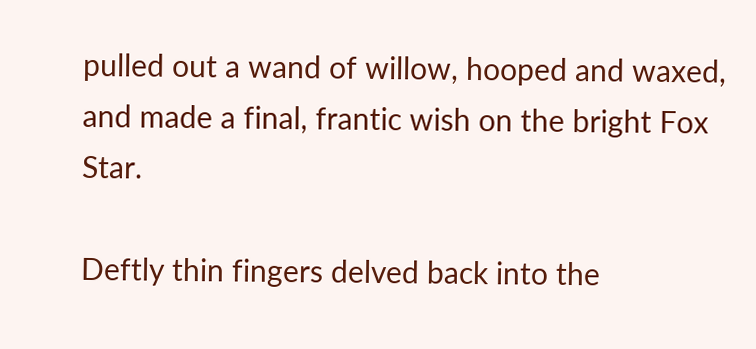pulled out a wand of willow, hooped and waxed,
and made a final, frantic wish on the bright Fox Star.

Deftly thin fingers delved back into the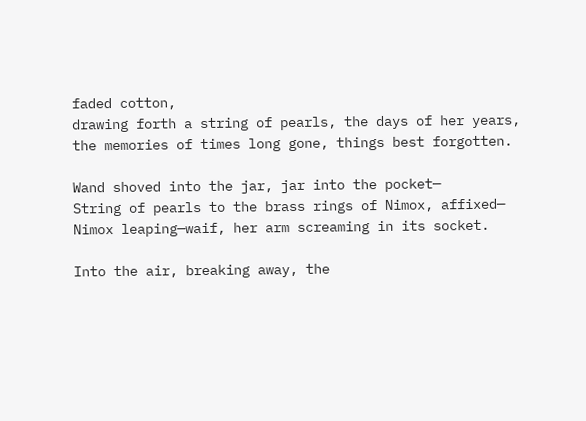faded cotton,
drawing forth a string of pearls, the days of her years,
the memories of times long gone, things best forgotten.

Wand shoved into the jar, jar into the pocket—
String of pearls to the brass rings of Nimox, affixed—
Nimox leaping—waif, her arm screaming in its socket.

Into the air, breaking away, the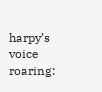harpy’s voice roaring: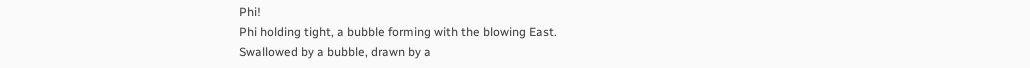Phi!
Phi holding tight, a bubble forming with the blowing East.
Swallowed by a bubble, drawn by a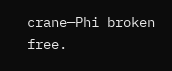crane—Phi broken free.